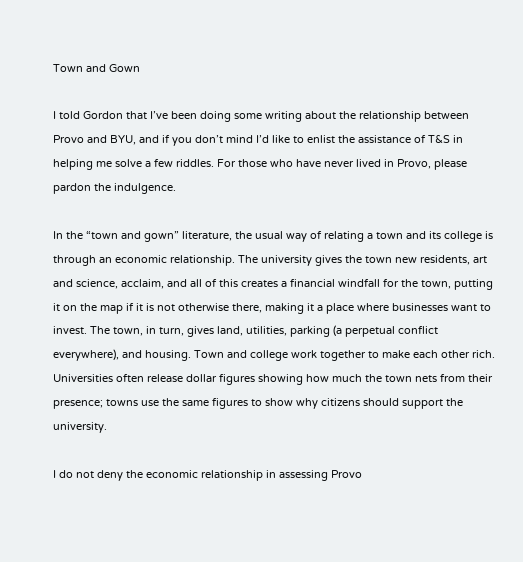Town and Gown

I told Gordon that I’ve been doing some writing about the relationship between Provo and BYU, and if you don’t mind I’d like to enlist the assistance of T&S in helping me solve a few riddles. For those who have never lived in Provo, please pardon the indulgence.

In the “town and gown” literature, the usual way of relating a town and its college is through an economic relationship. The university gives the town new residents, art and science, acclaim, and all of this creates a financial windfall for the town, putting it on the map if it is not otherwise there, making it a place where businesses want to invest. The town, in turn, gives land, utilities, parking (a perpetual conflict everywhere), and housing. Town and college work together to make each other rich. Universities often release dollar figures showing how much the town nets from their presence; towns use the same figures to show why citizens should support the university.

I do not deny the economic relationship in assessing Provo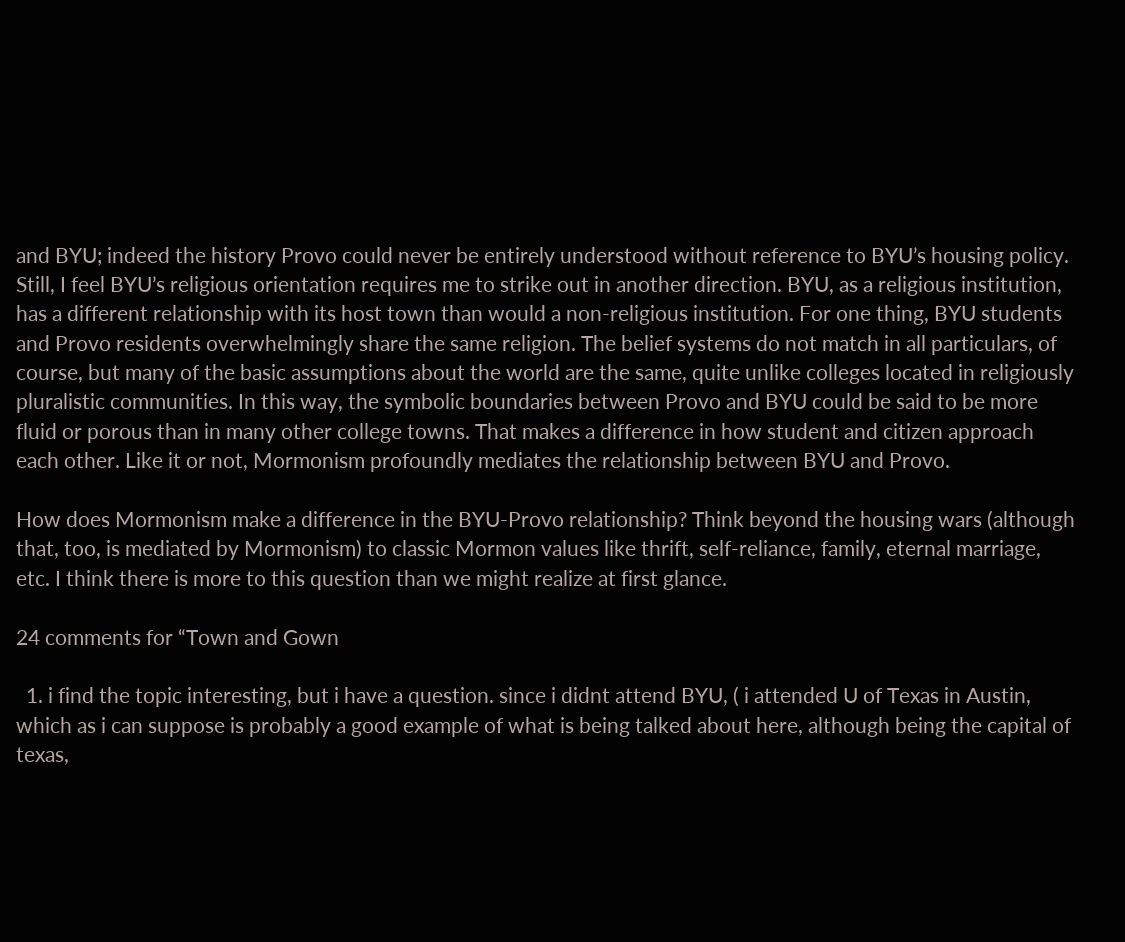and BYU; indeed the history Provo could never be entirely understood without reference to BYU’s housing policy. Still, I feel BYU’s religious orientation requires me to strike out in another direction. BYU, as a religious institution, has a different relationship with its host town than would a non-religious institution. For one thing, BYU students and Provo residents overwhelmingly share the same religion. The belief systems do not match in all particulars, of course, but many of the basic assumptions about the world are the same, quite unlike colleges located in religiously pluralistic communities. In this way, the symbolic boundaries between Provo and BYU could be said to be more fluid or porous than in many other college towns. That makes a difference in how student and citizen approach each other. Like it or not, Mormonism profoundly mediates the relationship between BYU and Provo.

How does Mormonism make a difference in the BYU-Provo relationship? Think beyond the housing wars (although that, too, is mediated by Mormonism) to classic Mormon values like thrift, self-reliance, family, eternal marriage, etc. I think there is more to this question than we might realize at first glance.

24 comments for “Town and Gown

  1. i find the topic interesting, but i have a question. since i didnt attend BYU, ( i attended U of Texas in Austin, which as i can suppose is probably a good example of what is being talked about here, although being the capital of texas,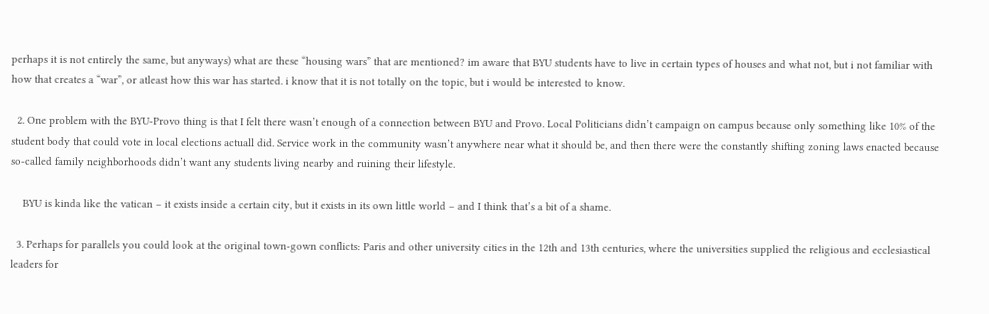perhaps it is not entirely the same, but anyways) what are these “housing wars” that are mentioned? im aware that BYU students have to live in certain types of houses and what not, but i not familiar with how that creates a “war”, or atleast how this war has started. i know that it is not totally on the topic, but i would be interested to know.

  2. One problem with the BYU-Provo thing is that I felt there wasn’t enough of a connection between BYU and Provo. Local Politicians didn’t campaign on campus because only something like 10% of the student body that could vote in local elections actuall did. Service work in the community wasn’t anywhere near what it should be, and then there were the constantly shifting zoning laws enacted because so-called family neighborhoods didn’t want any students living nearby and ruining their lifestyle.

    BYU is kinda like the vatican – it exists inside a certain city, but it exists in its own little world – and I think that’s a bit of a shame.

  3. Perhaps for parallels you could look at the original town-gown conflicts: Paris and other university cities in the 12th and 13th centuries, where the universities supplied the religious and ecclesiastical leaders for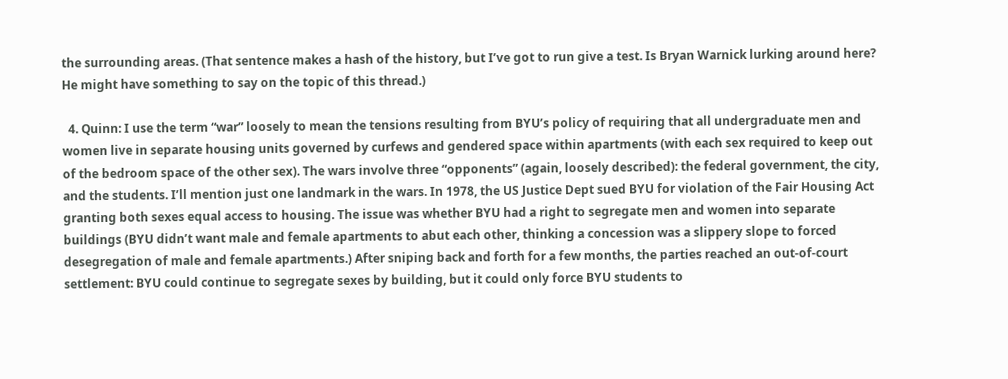the surrounding areas. (That sentence makes a hash of the history, but I’ve got to run give a test. Is Bryan Warnick lurking around here? He might have something to say on the topic of this thread.)

  4. Quinn: I use the term “war” loosely to mean the tensions resulting from BYU’s policy of requiring that all undergraduate men and women live in separate housing units governed by curfews and gendered space within apartments (with each sex required to keep out of the bedroom space of the other sex). The wars involve three “opponents” (again, loosely described): the federal government, the city, and the students. I’ll mention just one landmark in the wars. In 1978, the US Justice Dept sued BYU for violation of the Fair Housing Act granting both sexes equal access to housing. The issue was whether BYU had a right to segregate men and women into separate buildings (BYU didn’t want male and female apartments to abut each other, thinking a concession was a slippery slope to forced desegregation of male and female apartments.) After sniping back and forth for a few months, the parties reached an out-of-court settlement: BYU could continue to segregate sexes by building, but it could only force BYU students to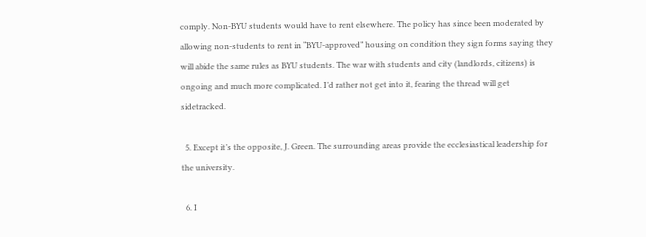comply. Non-BYU students would have to rent elsewhere. The policy has since been moderated by allowing non-students to rent in “BYU-approved” housing on condition they sign forms saying they will abide the same rules as BYU students. The war with students and city (landlords, citizens) is ongoing and much more complicated. I’d rather not get into it, fearing the thread will get sidetracked.

  5. Except it’s the opposite, J. Green. The surrounding areas provide the ecclesiastical leadership for the university.

  6. I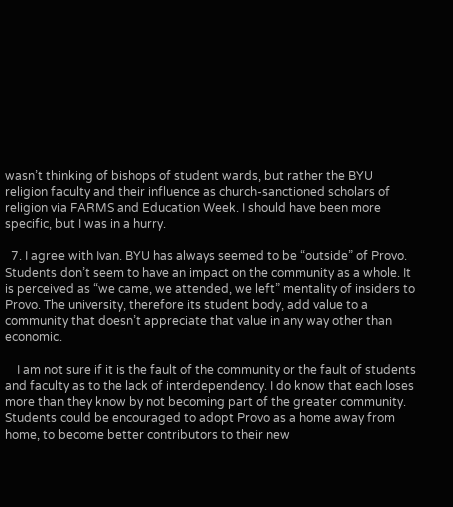wasn’t thinking of bishops of student wards, but rather the BYU religion faculty and their influence as church-sanctioned scholars of religion via FARMS and Education Week. I should have been more specific, but I was in a hurry.

  7. I agree with Ivan. BYU has always seemed to be “outside” of Provo. Students don’t seem to have an impact on the community as a whole. It is perceived as “we came, we attended, we left” mentality of insiders to Provo. The university, therefore its student body, add value to a community that doesn’t appreciate that value in any way other than economic.

    I am not sure if it is the fault of the community or the fault of students and faculty as to the lack of interdependency. I do know that each loses more than they know by not becoming part of the greater community. Students could be encouraged to adopt Provo as a home away from home, to become better contributors to their new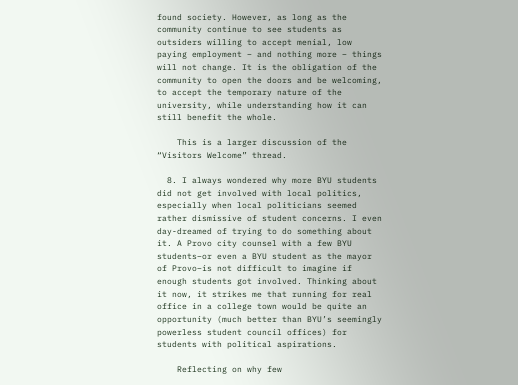found society. However, as long as the community continue to see students as outsiders willing to accept menial, low paying employment – and nothing more – things will not change. It is the obligation of the community to open the doors and be welcoming, to accept the temporary nature of the university, while understanding how it can still benefit the whole.

    This is a larger discussion of the “Visitors Welcome” thread.

  8. I always wondered why more BYU students did not get involved with local politics, especially when local politicians seemed rather dismissive of student concerns. I even day-dreamed of trying to do something about it. A Provo city counsel with a few BYU students–or even a BYU student as the mayor of Provo–is not difficult to imagine if enough students got involved. Thinking about it now, it strikes me that running for real office in a college town would be quite an opportunity (much better than BYU’s seemingly powerless student council offices) for students with political aspirations.

    Reflecting on why few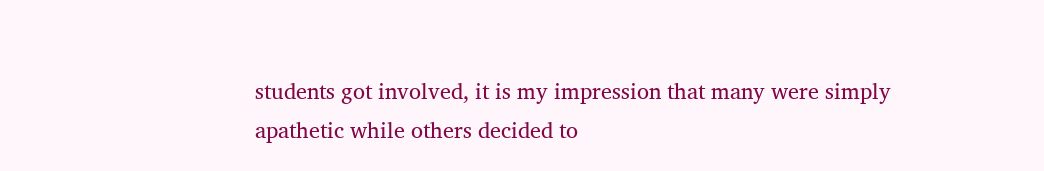students got involved, it is my impression that many were simply apathetic while others decided to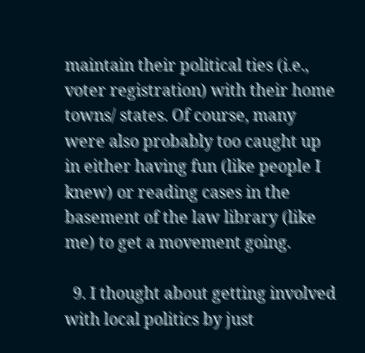maintain their political ties (i.e., voter registration) with their home towns/ states. Of course, many were also probably too caught up in either having fun (like people I knew) or reading cases in the basement of the law library (like me) to get a movement going.

  9. I thought about getting involved with local politics by just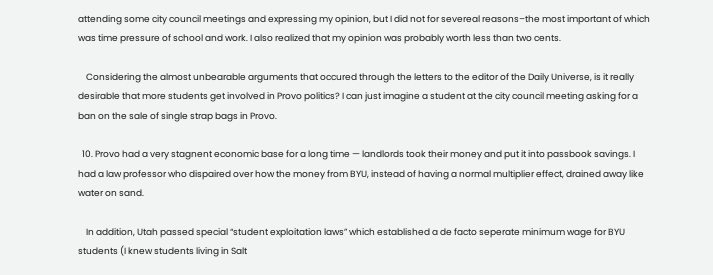attending some city council meetings and expressing my opinion, but I did not for severeal reasons–the most important of which was time pressure of school and work. I also realized that my opinion was probably worth less than two cents.

    Considering the almost unbearable arguments that occured through the letters to the editor of the Daily Universe, is it really desirable that more students get involved in Provo politics? I can just imagine a student at the city council meeting asking for a ban on the sale of single strap bags in Provo.

  10. Provo had a very stagnent economic base for a long time — landlords took their money and put it into passbook savings. I had a law professor who dispaired over how the money from BYU, instead of having a normal multiplier effect, drained away like water on sand.

    In addition, Utah passed special “student exploitation laws” which established a de facto seperate minimum wage for BYU students (I knew students living in Salt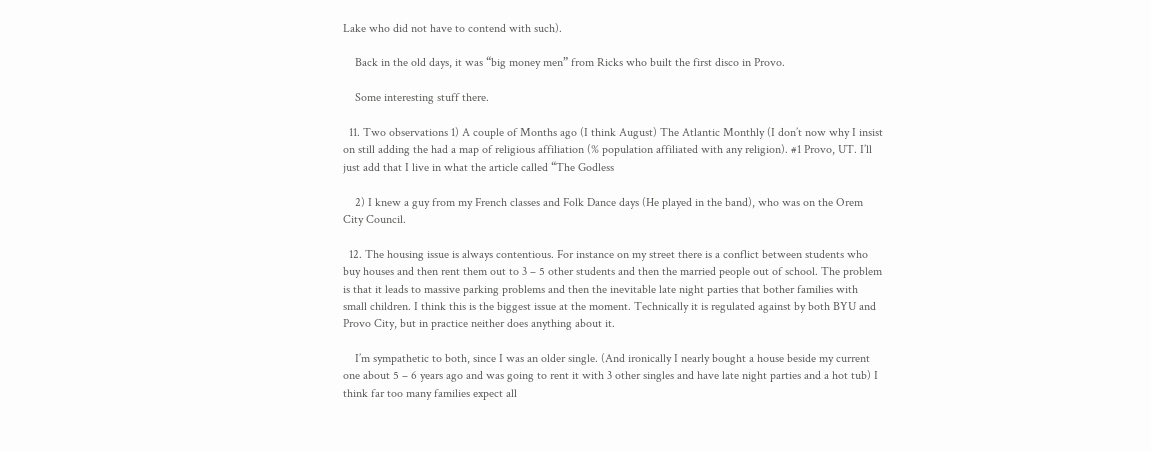Lake who did not have to contend with such).

    Back in the old days, it was “big money men” from Ricks who built the first disco in Provo.

    Some interesting stuff there.

  11. Two observations 1) A couple of Months ago (I think August) The Atlantic Monthly (I don’t now why I insist on still adding the had a map of religious affiliation (% population affiliated with any religion). #1 Provo, UT. I’ll just add that I live in what the article called “The Godless

    2) I knew a guy from my French classes and Folk Dance days (He played in the band), who was on the Orem City Council.

  12. The housing issue is always contentious. For instance on my street there is a conflict between students who buy houses and then rent them out to 3 – 5 other students and then the married people out of school. The problem is that it leads to massive parking problems and then the inevitable late night parties that bother families with small children. I think this is the biggest issue at the moment. Technically it is regulated against by both BYU and Provo City, but in practice neither does anything about it.

    I’m sympathetic to both, since I was an older single. (And ironically I nearly bought a house beside my current one about 5 – 6 years ago and was going to rent it with 3 other singles and have late night parties and a hot tub) I think far too many families expect all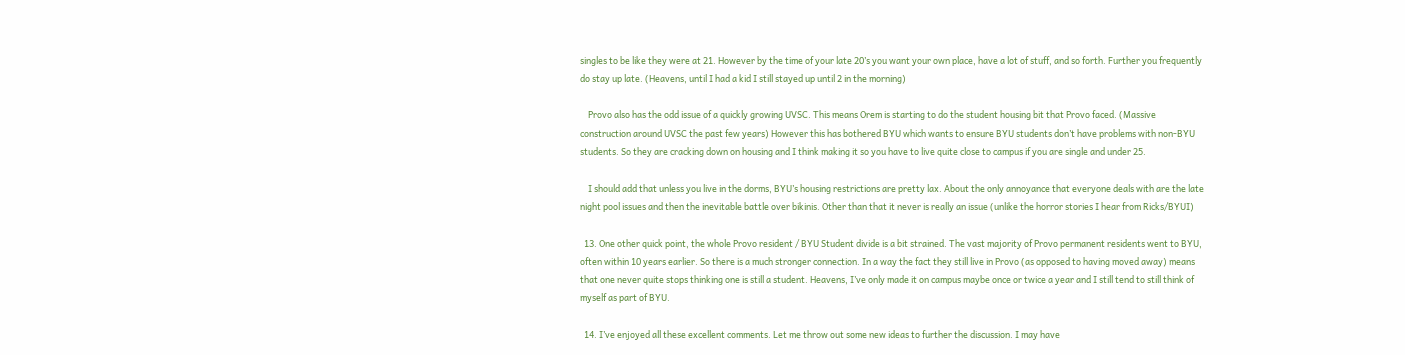singles to be like they were at 21. However by the time of your late 20’s you want your own place, have a lot of stuff, and so forth. Further you frequently do stay up late. (Heavens, until I had a kid I still stayed up until 2 in the morning)

    Provo also has the odd issue of a quickly growing UVSC. This means Orem is starting to do the student housing bit that Provo faced. (Massive construction around UVSC the past few years) However this has bothered BYU which wants to ensure BYU students don’t have problems with non-BYU students. So they are cracking down on housing and I think making it so you have to live quite close to campus if you are single and under 25.

    I should add that unless you live in the dorms, BYU’s housing restrictions are pretty lax. About the only annoyance that everyone deals with are the late night pool issues and then the inevitable battle over bikinis. Other than that it never is really an issue (unlike the horror stories I hear from Ricks/BYUI)

  13. One other quick point, the whole Provo resident / BYU Student divide is a bit strained. The vast majority of Provo permanent residents went to BYU, often within 10 years earlier. So there is a much stronger connection. In a way the fact they still live in Provo (as opposed to having moved away) means that one never quite stops thinking one is still a student. Heavens, I’ve only made it on campus maybe once or twice a year and I still tend to still think of myself as part of BYU.

  14. I’ve enjoyed all these excellent comments. Let me throw out some new ideas to further the discussion. I may have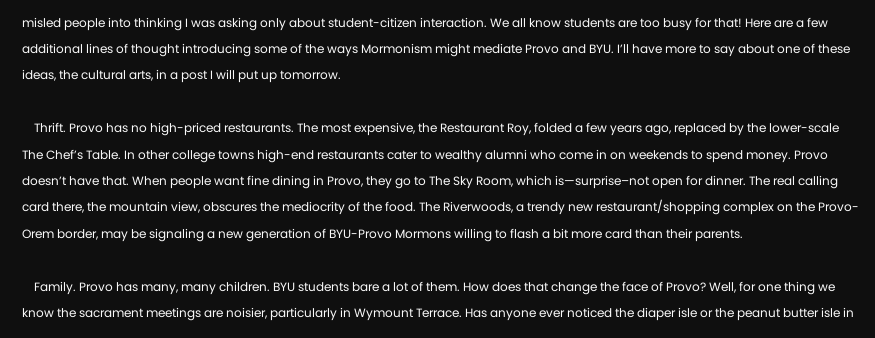misled people into thinking I was asking only about student-citizen interaction. We all know students are too busy for that! Here are a few additional lines of thought introducing some of the ways Mormonism might mediate Provo and BYU. I’ll have more to say about one of these ideas, the cultural arts, in a post I will put up tomorrow.

    Thrift. Provo has no high-priced restaurants. The most expensive, the Restaurant Roy, folded a few years ago, replaced by the lower-scale The Chef’s Table. In other college towns high-end restaurants cater to wealthy alumni who come in on weekends to spend money. Provo doesn’t have that. When people want fine dining in Provo, they go to The Sky Room, which is—surprise–not open for dinner. The real calling card there, the mountain view, obscures the mediocrity of the food. The Riverwoods, a trendy new restaurant/shopping complex on the Provo-Orem border, may be signaling a new generation of BYU-Provo Mormons willing to flash a bit more card than their parents.

    Family. Provo has many, many children. BYU students bare a lot of them. How does that change the face of Provo? Well, for one thing we know the sacrament meetings are noisier, particularly in Wymount Terrace. Has anyone ever noticed the diaper isle or the peanut butter isle in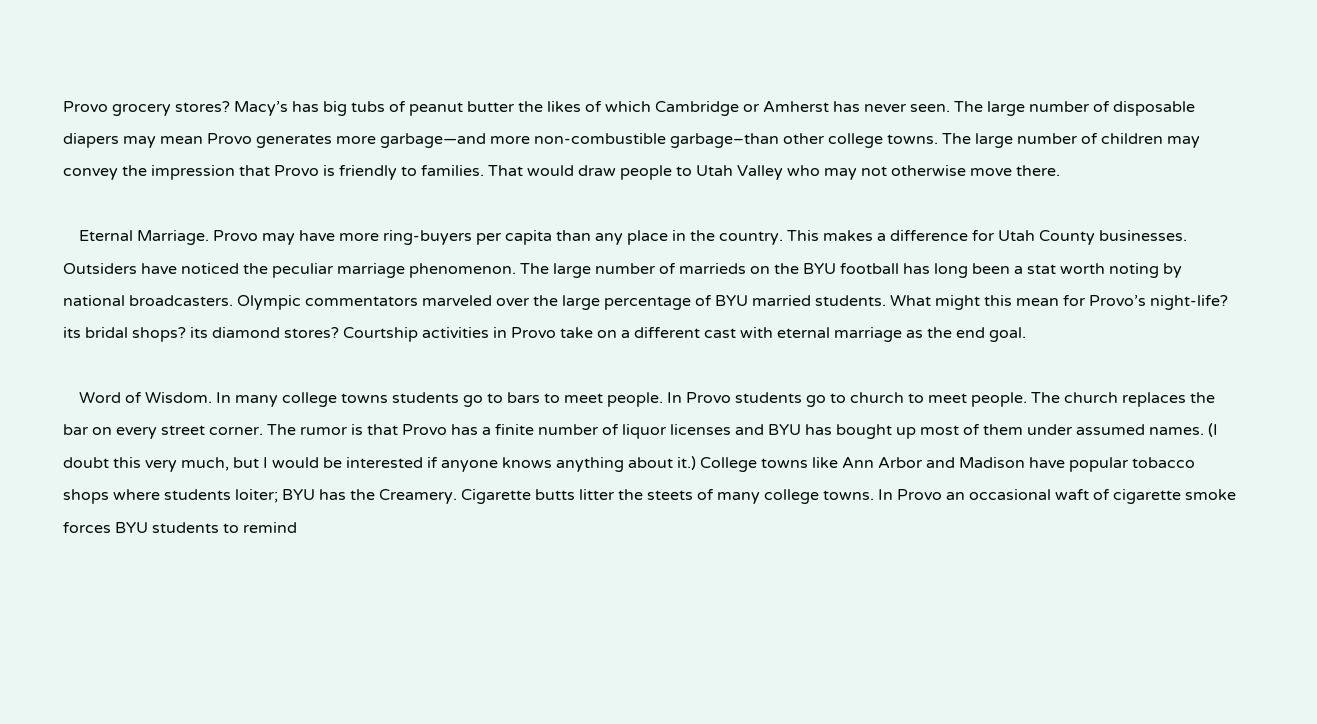Provo grocery stores? Macy’s has big tubs of peanut butter the likes of which Cambridge or Amherst has never seen. The large number of disposable diapers may mean Provo generates more garbage—and more non-combustible garbage–than other college towns. The large number of children may convey the impression that Provo is friendly to families. That would draw people to Utah Valley who may not otherwise move there.

    Eternal Marriage. Provo may have more ring-buyers per capita than any place in the country. This makes a difference for Utah County businesses. Outsiders have noticed the peculiar marriage phenomenon. The large number of marrieds on the BYU football has long been a stat worth noting by national broadcasters. Olympic commentators marveled over the large percentage of BYU married students. What might this mean for Provo’s night-life? its bridal shops? its diamond stores? Courtship activities in Provo take on a different cast with eternal marriage as the end goal.

    Word of Wisdom. In many college towns students go to bars to meet people. In Provo students go to church to meet people. The church replaces the bar on every street corner. The rumor is that Provo has a finite number of liquor licenses and BYU has bought up most of them under assumed names. (I doubt this very much, but I would be interested if anyone knows anything about it.) College towns like Ann Arbor and Madison have popular tobacco shops where students loiter; BYU has the Creamery. Cigarette butts litter the steets of many college towns. In Provo an occasional waft of cigarette smoke forces BYU students to remind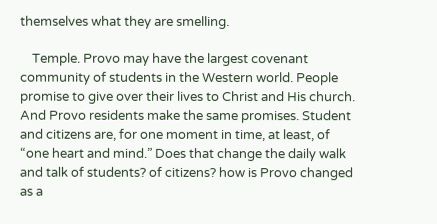themselves what they are smelling.

    Temple. Provo may have the largest covenant community of students in the Western world. People promise to give over their lives to Christ and His church. And Provo residents make the same promises. Student and citizens are, for one moment in time, at least, of “one heart and mind.” Does that change the daily walk and talk of students? of citizens? how is Provo changed as a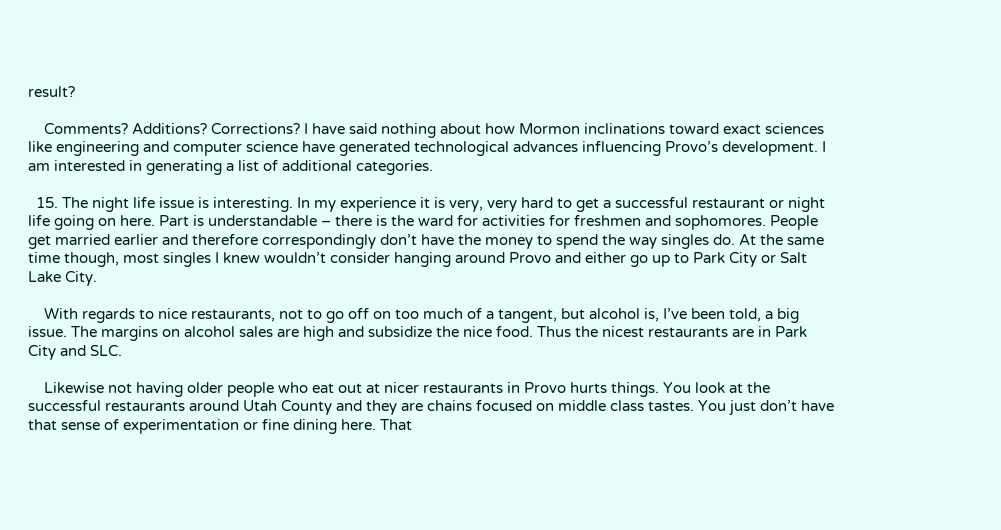result?

    Comments? Additions? Corrections? I have said nothing about how Mormon inclinations toward exact sciences like engineering and computer science have generated technological advances influencing Provo’s development. I am interested in generating a list of additional categories.

  15. The night life issue is interesting. In my experience it is very, very hard to get a successful restaurant or night life going on here. Part is understandable – there is the ward for activities for freshmen and sophomores. People get married earlier and therefore correspondingly don’t have the money to spend the way singles do. At the same time though, most singles I knew wouldn’t consider hanging around Provo and either go up to Park City or Salt Lake City.

    With regards to nice restaurants, not to go off on too much of a tangent, but alcohol is, I’ve been told, a big issue. The margins on alcohol sales are high and subsidize the nice food. Thus the nicest restaurants are in Park City and SLC.

    Likewise not having older people who eat out at nicer restaurants in Provo hurts things. You look at the successful restaurants around Utah County and they are chains focused on middle class tastes. You just don’t have that sense of experimentation or fine dining here. That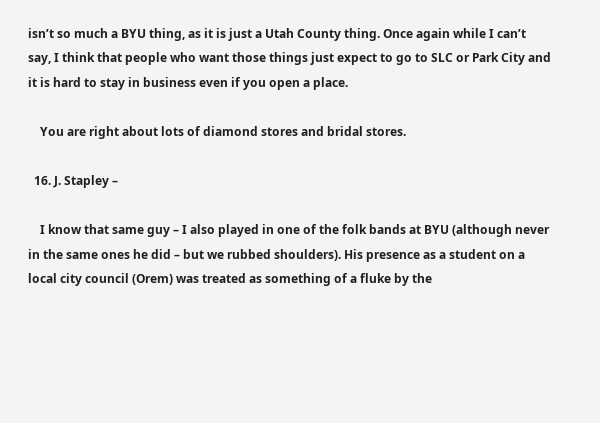isn’t so much a BYU thing, as it is just a Utah County thing. Once again while I can’t say, I think that people who want those things just expect to go to SLC or Park City and it is hard to stay in business even if you open a place.

    You are right about lots of diamond stores and bridal stores.

  16. J. Stapley –

    I know that same guy – I also played in one of the folk bands at BYU (although never in the same ones he did – but we rubbed shoulders). His presence as a student on a local city council (Orem) was treated as something of a fluke by the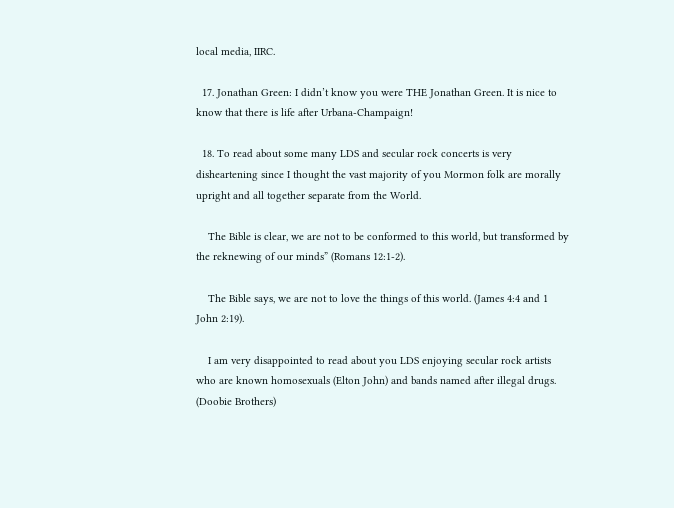local media, IIRC.

  17. Jonathan Green: I didn’t know you were THE Jonathan Green. It is nice to know that there is life after Urbana-Champaign!

  18. To read about some many LDS and secular rock concerts is very disheartening since I thought the vast majority of you Mormon folk are morally upright and all together separate from the World.

    The Bible is clear, we are not to be conformed to this world, but transformed by the reknewing of our minds” (Romans 12:1-2).

    The Bible says, we are not to love the things of this world. (James 4:4 and 1 John 2:19).

    I am very disappointed to read about you LDS enjoying secular rock artists who are known homosexuals (Elton John) and bands named after illegal drugs. (Doobie Brothers)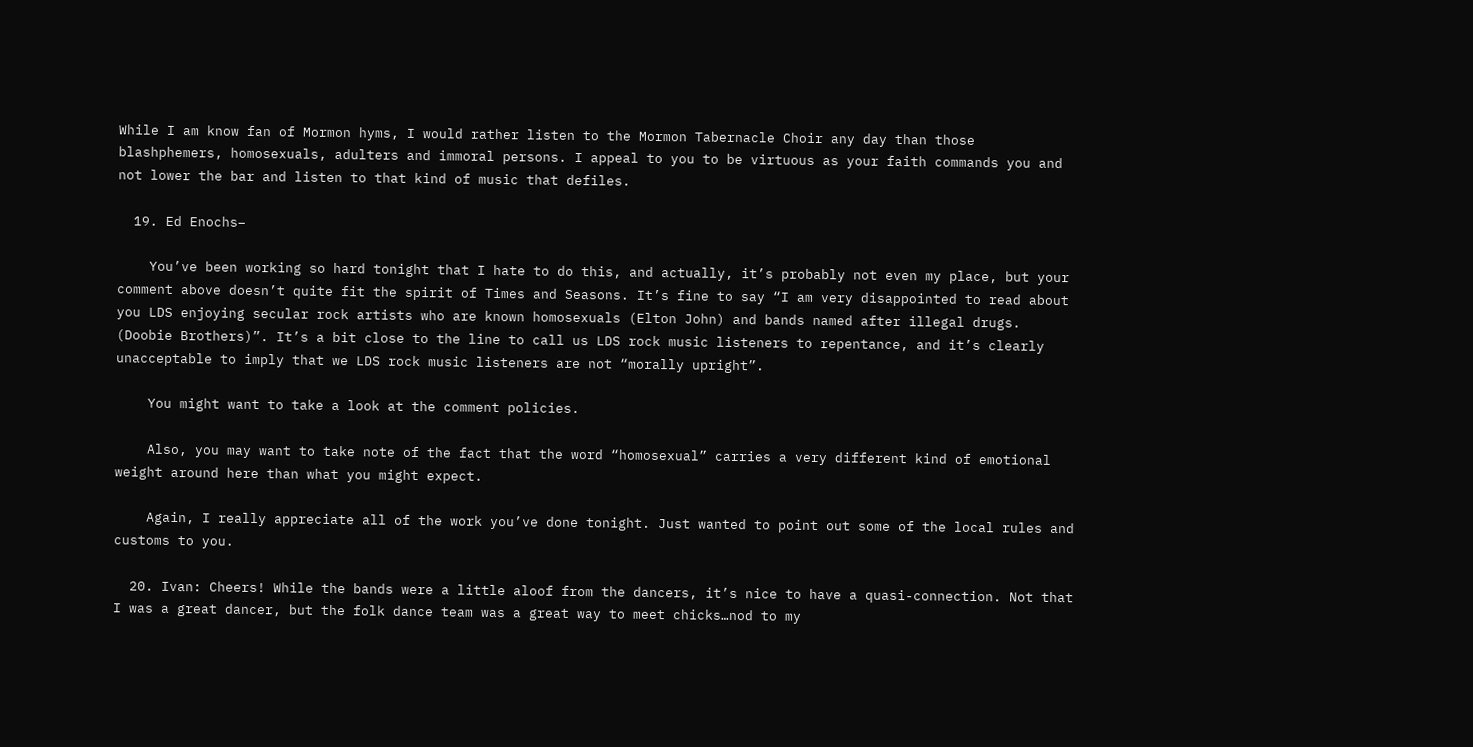While I am know fan of Mormon hyms, I would rather listen to the Mormon Tabernacle Choir any day than those blashphemers, homosexuals, adulters and immoral persons. I appeal to you to be virtuous as your faith commands you and not lower the bar and listen to that kind of music that defiles.

  19. Ed Enochs–

    You’ve been working so hard tonight that I hate to do this, and actually, it’s probably not even my place, but your comment above doesn’t quite fit the spirit of Times and Seasons. It’s fine to say “I am very disappointed to read about you LDS enjoying secular rock artists who are known homosexuals (Elton John) and bands named after illegal drugs. (Doobie Brothers)”. It’s a bit close to the line to call us LDS rock music listeners to repentance, and it’s clearly unacceptable to imply that we LDS rock music listeners are not “morally upright”.

    You might want to take a look at the comment policies.

    Also, you may want to take note of the fact that the word “homosexual” carries a very different kind of emotional weight around here than what you might expect.

    Again, I really appreciate all of the work you’ve done tonight. Just wanted to point out some of the local rules and customs to you.

  20. Ivan: Cheers! While the bands were a little aloof from the dancers, it’s nice to have a quasi-connection. Not that I was a great dancer, but the folk dance team was a great way to meet chicks…nod to my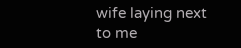wife laying next to me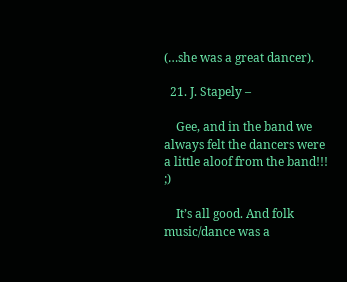(…she was a great dancer).

  21. J. Stapely –

    Gee, and in the band we always felt the dancers were a little aloof from the band!!! ;)

    It’s all good. And folk music/dance was a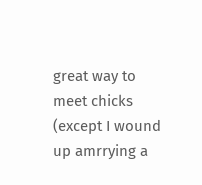great way to meet chicks (except I wound up amrrying a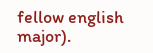fellow english major).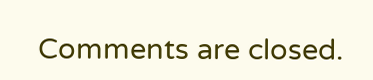Comments are closed.